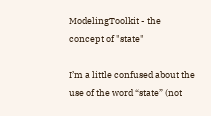ModelingToolkit - the concept of "state"

I’m a little confused about the use of the word “state” (not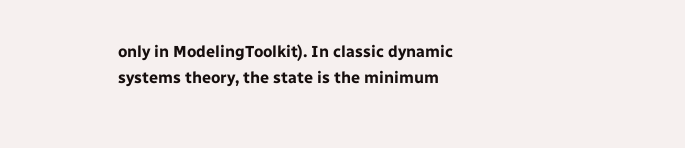only in ModelingToolkit). In classic dynamic systems theory, the state is the minimum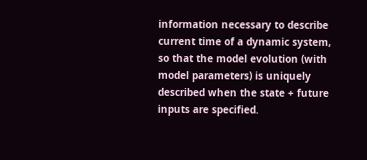information necessary to describe current time of a dynamic system, so that the model evolution (with model parameters) is uniquely described when the state + future inputs are specified.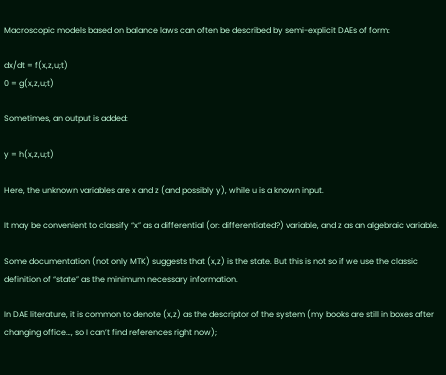Macroscopic models based on balance laws can often be described by semi-explicit DAEs of form:

dx/dt = f(x,z,u;t)
0 = g(x,z,u;t)

Sometimes, an output is added:

y = h(x,z,u;t)

Here, the unknown variables are x and z (and possibly y), while u is a known input.

It may be convenient to classify “x” as a differential (or: differentiated?) variable, and z as an algebraic variable.

Some documentation (not only MTK) suggests that (x,z) is the state. But this is not so if we use the classic definition of “state” as the minimum necessary information.

In DAE literature, it is common to denote (x,z) as the descriptor of the system (my books are still in boxes after changing office…, so I can’t find references right now);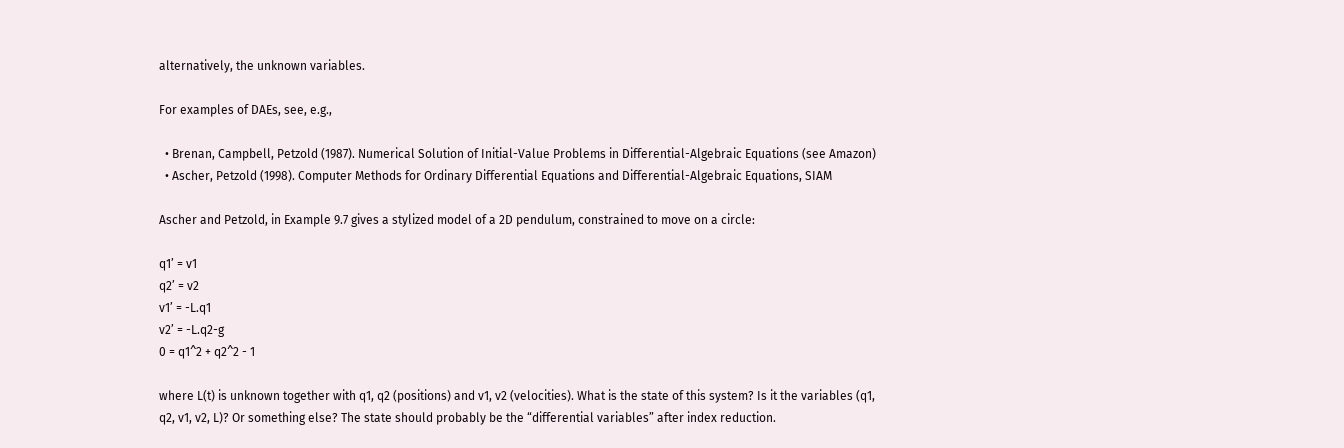alternatively, the unknown variables.

For examples of DAEs, see, e.g.,

  • Brenan, Campbell, Petzold (1987). Numerical Solution of Initial-Value Problems in Differential-Algebraic Equations (see Amazon)
  • Ascher, Petzold (1998). Computer Methods for Ordinary Differential Equations and Differential-Algebraic Equations, SIAM

Ascher and Petzold, in Example 9.7 gives a stylized model of a 2D pendulum, constrained to move on a circle:

q1’ = v1
q2’ = v2
v1’ = -L.q1
v2’ = -L.q2-g
0 = q1^2 + q2^2 - 1

where L(t) is unknown together with q1, q2 (positions) and v1, v2 (velocities). What is the state of this system? Is it the variables (q1, q2, v1, v2, L)? Or something else? The state should probably be the “differential variables” after index reduction.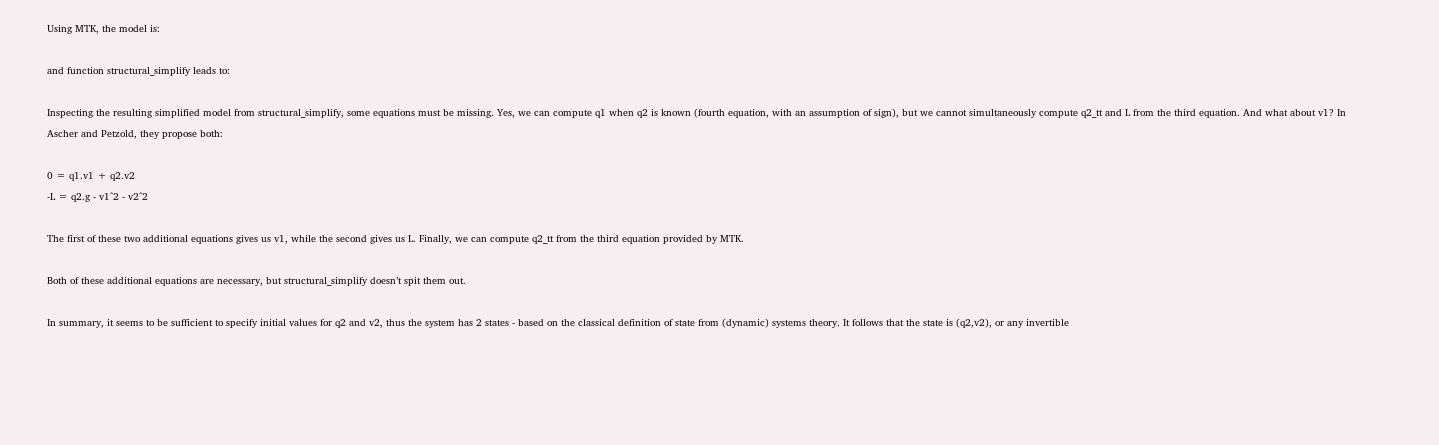Using MTK, the model is:

and function structural_simplify leads to:

Inspecting the resulting simplified model from structural_simplify, some equations must be missing. Yes, we can compute q1 when q2 is known (fourth equation, with an assumption of sign), but we cannot simultaneously compute q2_tt and L from the third equation. And what about v1? In Ascher and Petzold, they propose both:

0 = q1.v1 + q2.v2
-L = q2.g - v1^2 - v2^2

The first of these two additional equations gives us v1, while the second gives us L. Finally, we can compute q2_tt from the third equation provided by MTK.

Both of these additional equations are necessary, but structural_simplify doesn’t spit them out.

In summary, it seems to be sufficient to specify initial values for q2 and v2, thus the system has 2 states - based on the classical definition of state from (dynamic) systems theory. It follows that the state is (q2,v2), or any invertible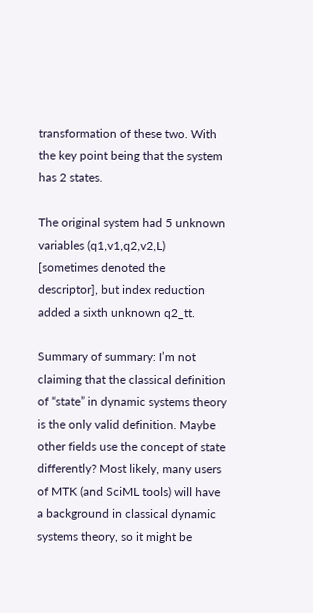transformation of these two. With the key point being that the system has 2 states.

The original system had 5 unknown variables (q1,v1,q2,v2,L) [sometimes denoted the descriptor], but index reduction added a sixth unknown q2_tt.

Summary of summary: I’m not claiming that the classical definition of “state” in dynamic systems theory is the only valid definition. Maybe other fields use the concept of state differently? Most likely, many users of MTK (and SciML tools) will have a background in classical dynamic systems theory, so it might be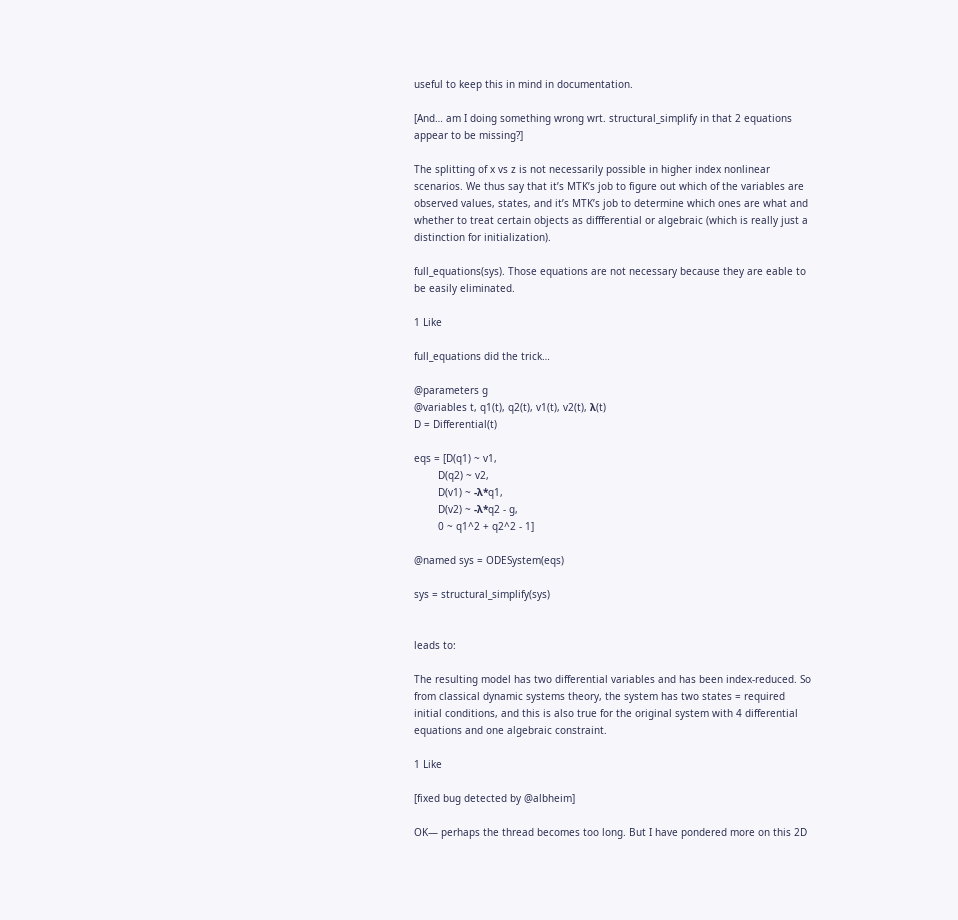useful to keep this in mind in documentation.

[And… am I doing something wrong wrt. structural_simplify in that 2 equations appear to be missing?]

The splitting of x vs z is not necessarily possible in higher index nonlinear scenarios. We thus say that it’s MTK’s job to figure out which of the variables are observed values, states, and it’s MTK’s job to determine which ones are what and whether to treat certain objects as diffferential or algebraic (which is really just a distinction for initialization).

full_equations(sys). Those equations are not necessary because they are eable to be easily eliminated.

1 Like

full_equations did the trick…

@parameters g
@variables t, q1(t), q2(t), v1(t), v2(t), λ(t)
D = Differential(t)

eqs = [D(q1) ~ v1,
        D(q2) ~ v2,
        D(v1) ~ -λ*q1,
        D(v2) ~ -λ*q2 - g,
        0 ~ q1^2 + q2^2 - 1]

@named sys = ODESystem(eqs)

sys = structural_simplify(sys)


leads to:

The resulting model has two differential variables and has been index-reduced. So from classical dynamic systems theory, the system has two states = required initial conditions, and this is also true for the original system with 4 differential equations and one algebraic constraint.

1 Like

[fixed bug detected by @albheim]

OK— perhaps the thread becomes too long. But I have pondered more on this 2D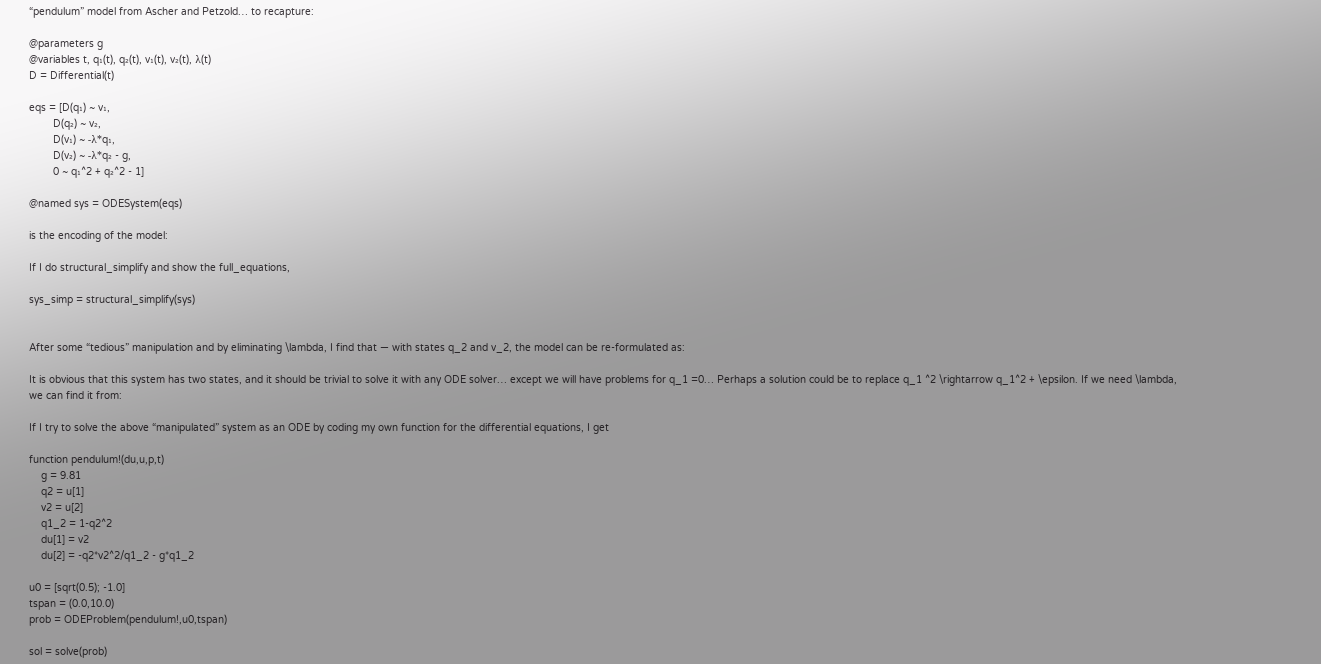“pendulum” model from Ascher and Petzold… to recapture:

@parameters g
@variables t, q₁(t), q₂(t), v₁(t), v₂(t), λ(t)
D = Differential(t)

eqs = [D(q₁) ~ v₁,
        D(q₂) ~ v₂,
        D(v₁) ~ -λ*q₁,
        D(v₂) ~ -λ*q₂ - g,
        0 ~ q₁^2 + q₂^2 - 1]

@named sys = ODESystem(eqs)

is the encoding of the model:

If I do structural_simplify and show the full_equations,

sys_simp = structural_simplify(sys)


After some “tedious” manipulation and by eliminating \lambda, I find that — with states q_2 and v_2, the model can be re-formulated as:

It is obvious that this system has two states, and it should be trivial to solve it with any ODE solver… except we will have problems for q_1 =0… Perhaps a solution could be to replace q_1 ^2 \rightarrow q_1^2 + \epsilon. If we need \lambda, we can find it from:

If I try to solve the above “manipulated” system as an ODE by coding my own function for the differential equations, I get

function pendulum!(du,u,p,t)
    g = 9.81
    q2 = u[1]
    v2 = u[2]
    q1_2 = 1-q2^2
    du[1] = v2
    du[2] = -q2*v2^2/q1_2 - g*q1_2

u0 = [sqrt(0.5); -1.0]
tspan = (0.0,10.0)
prob = ODEProblem(pendulum!,u0,tspan)

sol = solve(prob)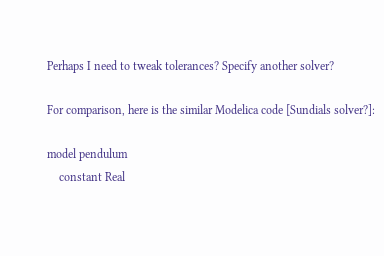Perhaps I need to tweak tolerances? Specify another solver?

For comparison, here is the similar Modelica code [Sundials solver?]:

model pendulum
    constant Real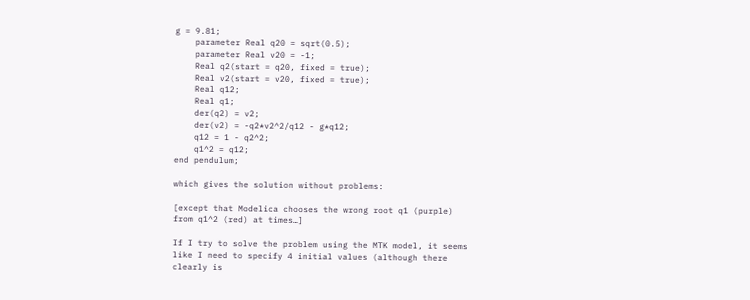g = 9.81;
    parameter Real q20 = sqrt(0.5);
    parameter Real v20 = -1;
    Real q2(start = q20, fixed = true);
    Real v2(start = v20, fixed = true);
    Real q12;
    Real q1;
    der(q2) = v2;
    der(v2) = -q2*v2^2/q12 - g*q12;
    q12 = 1 - q2^2;
    q1^2 = q12;
end pendulum;

which gives the solution without problems:

[except that Modelica chooses the wrong root q1 (purple) from q1^2 (red) at times…]

If I try to solve the problem using the MTK model, it seems like I need to specify 4 initial values (although there clearly is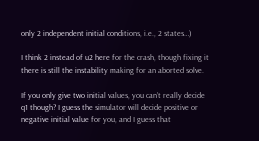only 2 independent initial conditions, i.e., 2 states…)

I think 2 instead of u2 here for the crash, though fixing it there is still the instability making for an aborted solve.

If you only give two initial values, you can’t really decide q1 though? I guess the simulator will decide positive or negative initial value for you, and I guess that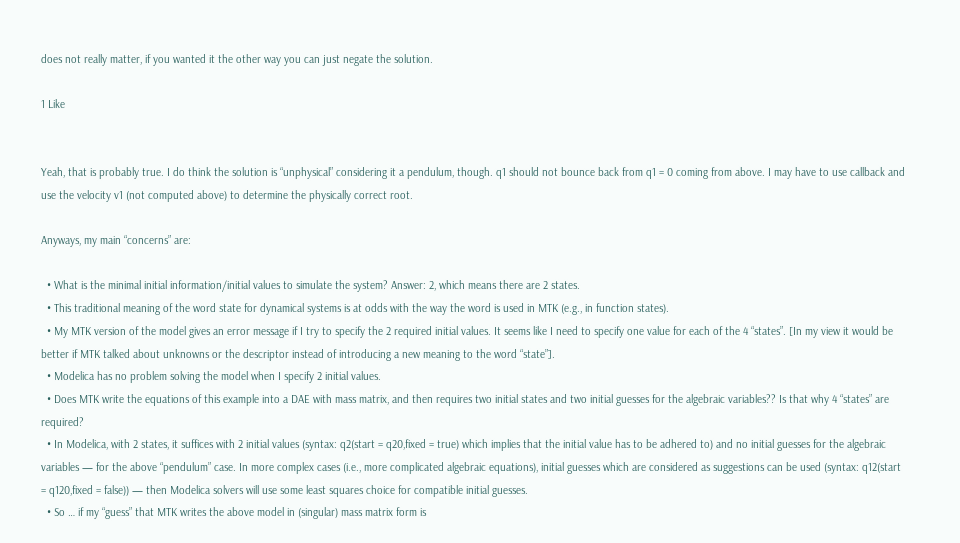does not really matter, if you wanted it the other way you can just negate the solution.

1 Like


Yeah, that is probably true. I do think the solution is “unphysical” considering it a pendulum, though. q1 should not bounce back from q1 = 0 coming from above. I may have to use callback and use the velocity v1 (not computed above) to determine the physically correct root.

Anyways, my main “concerns” are:

  • What is the minimal initial information/initial values to simulate the system? Answer: 2, which means there are 2 states.
  • This traditional meaning of the word state for dynamical systems is at odds with the way the word is used in MTK (e.g., in function states).
  • My MTK version of the model gives an error message if I try to specify the 2 required initial values. It seems like I need to specify one value for each of the 4 “states”. [In my view it would be better if MTK talked about unknowns or the descriptor instead of introducing a new meaning to the word “state”].
  • Modelica has no problem solving the model when I specify 2 initial values.
  • Does MTK write the equations of this example into a DAE with mass matrix, and then requires two initial states and two initial guesses for the algebraic variables?? Is that why 4 “states” are required?
  • In Modelica, with 2 states, it suffices with 2 initial values (syntax: q2(start = q20,fixed = true) which implies that the initial value has to be adhered to) and no initial guesses for the algebraic variables — for the above “pendulum” case. In more complex cases (i.e., more complicated algebraic equations), initial guesses which are considered as suggestions can be used (syntax: q12(start = q120,fixed = false)) — then Modelica solvers will use some least squares choice for compatible initial guesses.
  • So … if my “guess” that MTK writes the above model in (singular) mass matrix form is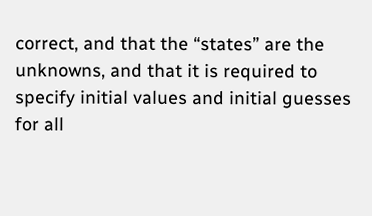correct, and that the “states” are the unknowns, and that it is required to specify initial values and initial guesses for all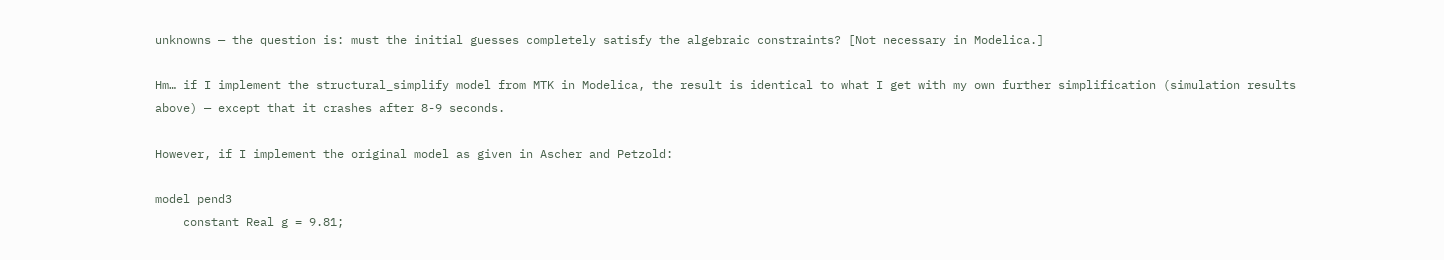unknowns — the question is: must the initial guesses completely satisfy the algebraic constraints? [Not necessary in Modelica.]

Hm… if I implement the structural_simplify model from MTK in Modelica, the result is identical to what I get with my own further simplification (simulation results above) — except that it crashes after 8-9 seconds.

However, if I implement the original model as given in Ascher and Petzold:

model pend3
    constant Real g = 9.81;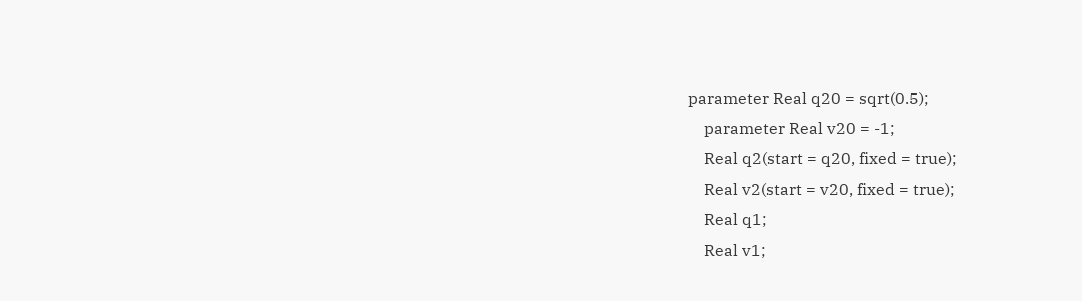parameter Real q20 = sqrt(0.5);
    parameter Real v20 = -1;
    Real q2(start = q20, fixed = true);
    Real v2(start = v20, fixed = true);
    Real q1;
    Real v1;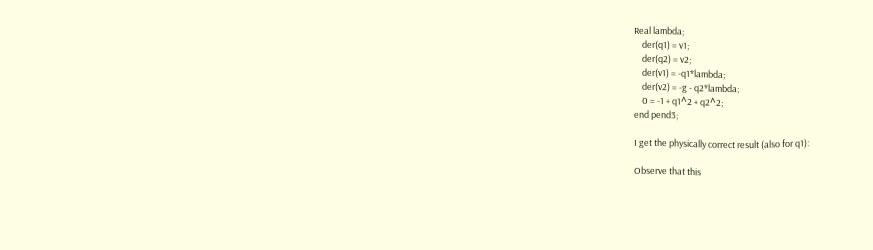Real lambda;
    der(q1) = v1;
    der(q2) = v2;
    der(v1) = -q1*lambda;
    der(v2) = -g - q2*lambda;
    0 = -1 + q1^2 + q2^2;
end pend3;

I get the physically correct result (also for q1):

Observe that this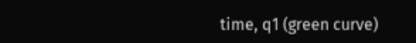time, q1 (green curve)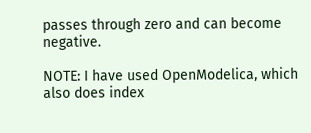passes through zero and can become negative.

NOTE: I have used OpenModelica, which also does index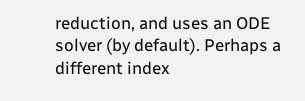reduction, and uses an ODE solver (by default). Perhaps a different index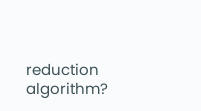reduction algorithm?